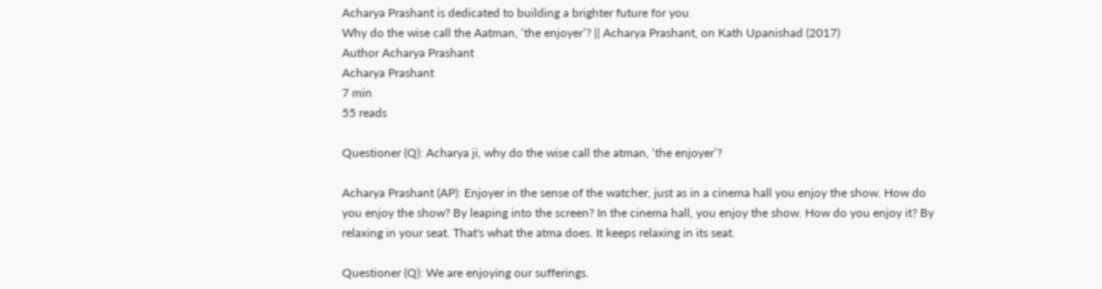Acharya Prashant is dedicated to building a brighter future for you
Why do the wise call the Aatman, ‘the enjoyer’? || Acharya Prashant, on Kath Upanishad (2017)
Author Acharya Prashant
Acharya Prashant
7 min
55 reads

Questioner (Q): Acharya ji, why do the wise call the atman, ‘the enjoyer’?

Acharya Prashant (AP): Enjoyer in the sense of the watcher, just as in a cinema hall you enjoy the show. How do you enjoy the show? By leaping into the screen? In the cinema hall, you enjoy the show. How do you enjoy it? By relaxing in your seat. That's what the atma does. It keeps relaxing in its seat.

Questioner (Q): We are enjoying our sufferings.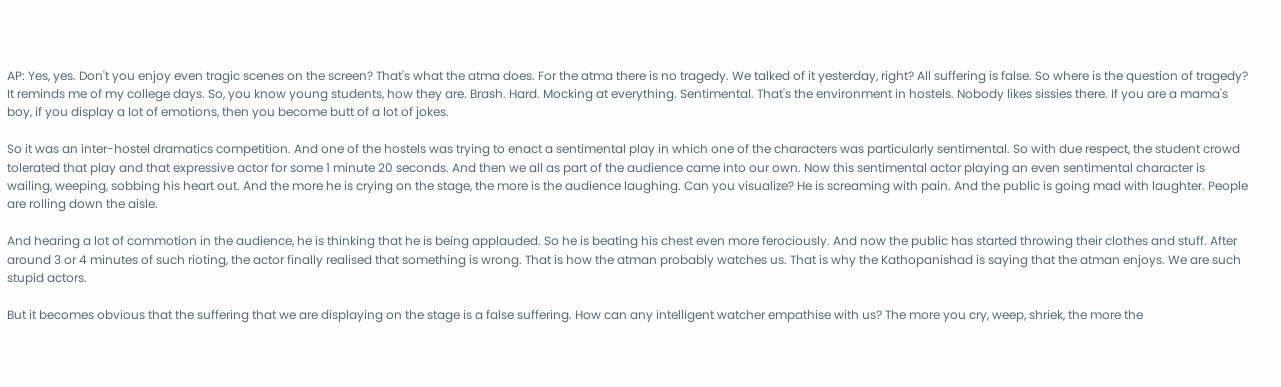AP: Yes, yes. Don't you enjoy even tragic scenes on the screen? That's what the atma does. For the atma there is no tragedy. We talked of it yesterday, right? All suffering is false. So where is the question of tragedy? It reminds me of my college days. So, you know young students, how they are. Brash. Hard. Mocking at everything. Sentimental. That's the environment in hostels. Nobody likes sissies there. If you are a mama's boy, if you display a lot of emotions, then you become butt of a lot of jokes.

So it was an inter-hostel dramatics competition. And one of the hostels was trying to enact a sentimental play in which one of the characters was particularly sentimental. So with due respect, the student crowd tolerated that play and that expressive actor for some 1 minute 20 seconds. And then we all as part of the audience came into our own. Now this sentimental actor playing an even sentimental character is wailing, weeping, sobbing his heart out. And the more he is crying on the stage, the more is the audience laughing. Can you visualize? He is screaming with pain. And the public is going mad with laughter. People are rolling down the aisle.

And hearing a lot of commotion in the audience, he is thinking that he is being applauded. So he is beating his chest even more ferociously. And now the public has started throwing their clothes and stuff. After around 3 or 4 minutes of such rioting, the actor finally realised that something is wrong. That is how the atman probably watches us. That is why the Kathopanishad is saying that the atman enjoys. We are such stupid actors.

But it becomes obvious that the suffering that we are displaying on the stage is a false suffering. How can any intelligent watcher empathise with us? The more you cry, weep, shriek, the more the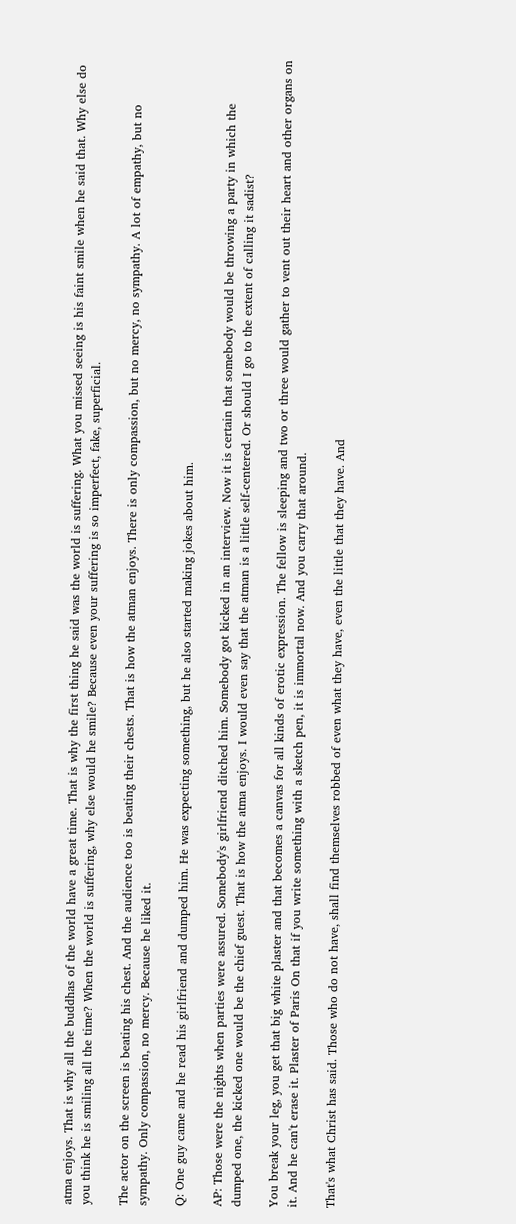atma enjoys. That is why all the buddhas of the world have a great time. That is why the first thing he said was the world is suffering. What you missed seeing is his faint smile when he said that. Why else do you think he is smiling all the time? When the world is suffering, why else would he smile? Because even your suffering is so imperfect, fake, superficial.

The actor on the screen is beating his chest. And the audience too is beating their chests. That is how the atman enjoys. There is only compassion, but no mercy, no sympathy. A lot of empathy, but no sympathy. Only compassion, no mercy. Because he liked it.

Q: One guy came and he read his girlfriend and dumped him. He was expecting something, but he also started making jokes about him.

AP: Those were the nights when parties were assured. Somebody's girlfriend ditched him. Somebody got kicked in an interview. Now it is certain that somebody would be throwing a party in which the dumped one, the kicked one would be the chief guest. That is how the atma enjoys. I would even say that the atman is a little self-centered. Or should I go to the extent of calling it sadist?

You break your leg, you get that big white plaster and that becomes a canvas for all kinds of erotic expression. The fellow is sleeping and two or three would gather to vent out their heart and other organs on it. And he can't erase it. Plaster of Paris On that if you write something with a sketch pen, it is immortal now. And you carry that around.

That's what Christ has said. Those who do not have, shall find themselves robbed of even what they have, even the little that they have. And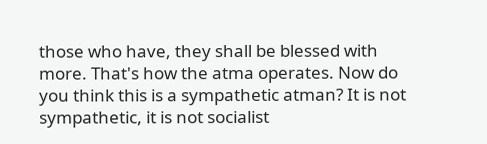those who have, they shall be blessed with more. That's how the atma operates. Now do you think this is a sympathetic atman? It is not sympathetic, it is not socialist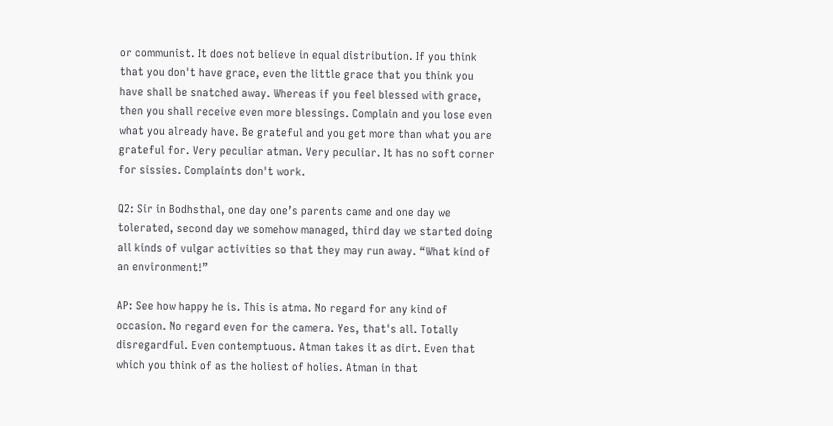or communist. It does not believe in equal distribution. If you think that you don't have grace, even the little grace that you think you have shall be snatched away. Whereas if you feel blessed with grace, then you shall receive even more blessings. Complain and you lose even what you already have. Be grateful and you get more than what you are grateful for. Very peculiar atman. Very peculiar. It has no soft corner for sissies. Complaints don't work.

Q2: Sir in Bodhsthal, one day one’s parents came and one day we tolerated, second day we somehow managed, third day we started doing all kinds of vulgar activities so that they may run away. “What kind of an environment!”

AP: See how happy he is. This is atma. No regard for any kind of occasion. No regard even for the camera. Yes, that's all. Totally disregardful. Even contemptuous. Atman takes it as dirt. Even that which you think of as the holiest of holies. Atman in that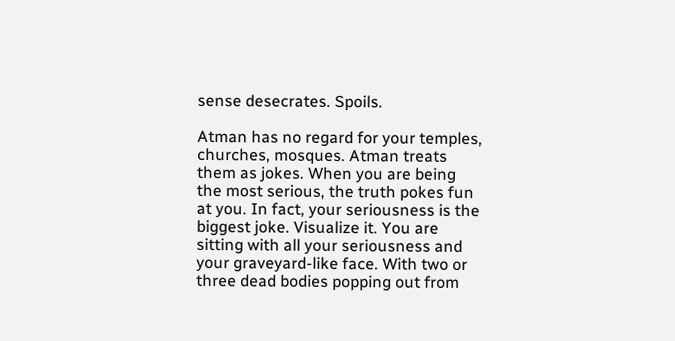sense desecrates. Spoils.

Atman has no regard for your temples, churches, mosques. Atman treats them as jokes. When you are being the most serious, the truth pokes fun at you. In fact, your seriousness is the biggest joke. Visualize it. You are sitting with all your seriousness and your graveyard-like face. With two or three dead bodies popping out from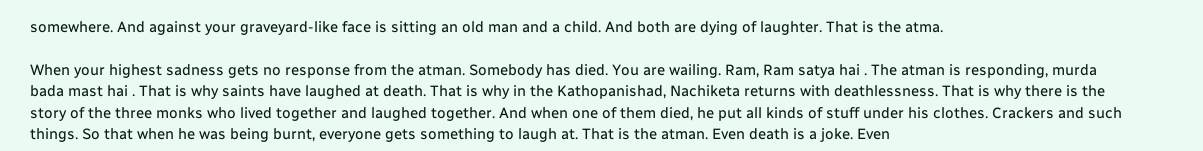somewhere. And against your graveyard-like face is sitting an old man and a child. And both are dying of laughter. That is the atma.

When your highest sadness gets no response from the atman. Somebody has died. You are wailing. Ram, Ram satya hai . The atman is responding, murda bada mast hai . That is why saints have laughed at death. That is why in the Kathopanishad, Nachiketa returns with deathlessness. That is why there is the story of the three monks who lived together and laughed together. And when one of them died, he put all kinds of stuff under his clothes. Crackers and such things. So that when he was being burnt, everyone gets something to laugh at. That is the atman. Even death is a joke. Even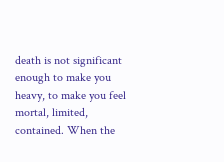death is not significant enough to make you heavy, to make you feel mortal, limited, contained. When the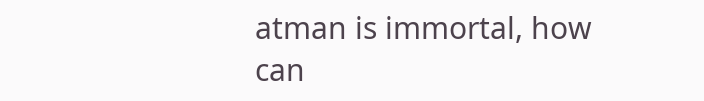atman is immortal, how can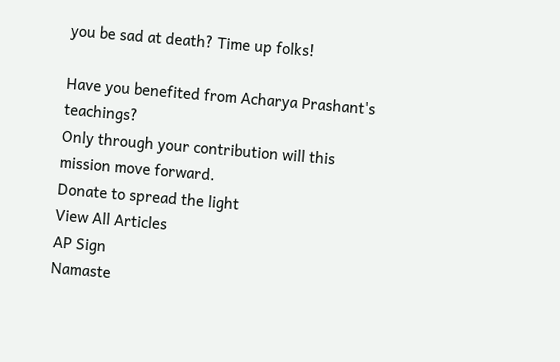you be sad at death? Time up folks!

Have you benefited from Acharya Prashant's teachings?
Only through your contribution will this mission move forward.
Donate to spread the light
View All Articles
AP Sign
Namaste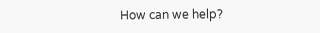How can we help?